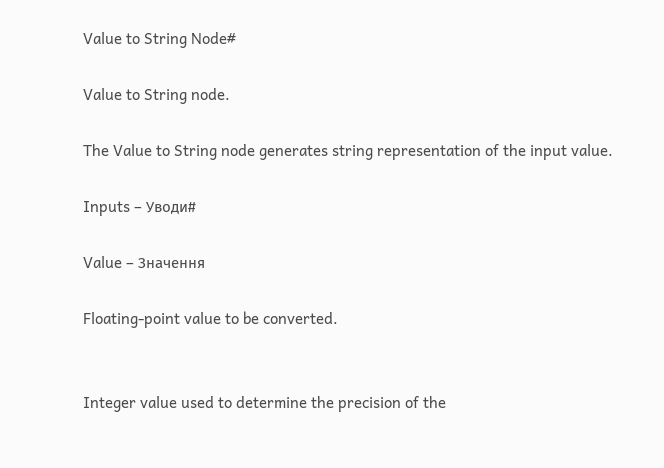Value to String Node#

Value to String node.

The Value to String node generates string representation of the input value.

Inputs – Уводи#

Value – Значення

Floating-point value to be converted.


Integer value used to determine the precision of the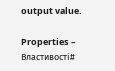output value.

Properties – Властивості#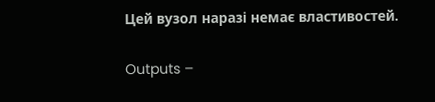Цей вузол наразі немає властивостей.

Outputs –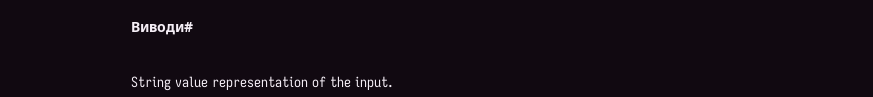Виводи#


String value representation of the input.